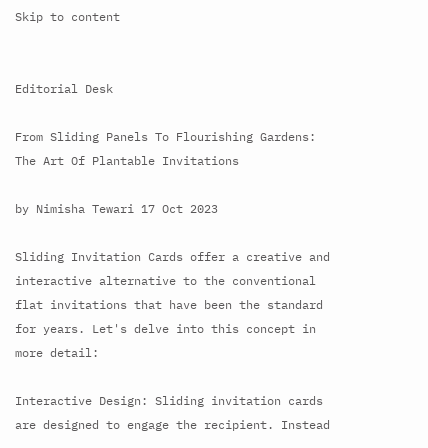Skip to content


Editorial Desk

From Sliding Panels To Flourishing Gardens: The Art Of Plantable Invitations

by Nimisha Tewari 17 Oct 2023

Sliding Invitation Cards offer a creative and interactive alternative to the conventional flat invitations that have been the standard for years. Let's delve into this concept in more detail:

Interactive Design: Sliding invitation cards are designed to engage the recipient. Instead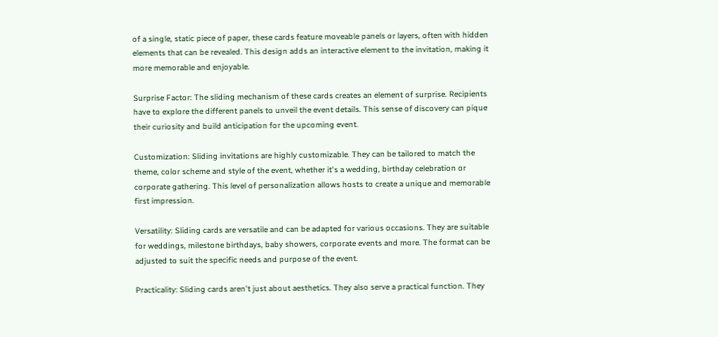of a single, static piece of paper, these cards feature moveable panels or layers, often with hidden elements that can be revealed. This design adds an interactive element to the invitation, making it more memorable and enjoyable.

Surprise Factor: The sliding mechanism of these cards creates an element of surprise. Recipients have to explore the different panels to unveil the event details. This sense of discovery can pique their curiosity and build anticipation for the upcoming event.

Customization: Sliding invitations are highly customizable. They can be tailored to match the theme, color scheme and style of the event, whether it's a wedding, birthday celebration or corporate gathering. This level of personalization allows hosts to create a unique and memorable first impression.

Versatility: Sliding cards are versatile and can be adapted for various occasions. They are suitable for weddings, milestone birthdays, baby showers, corporate events and more. The format can be adjusted to suit the specific needs and purpose of the event.

Practicality: Sliding cards aren't just about aesthetics. They also serve a practical function. They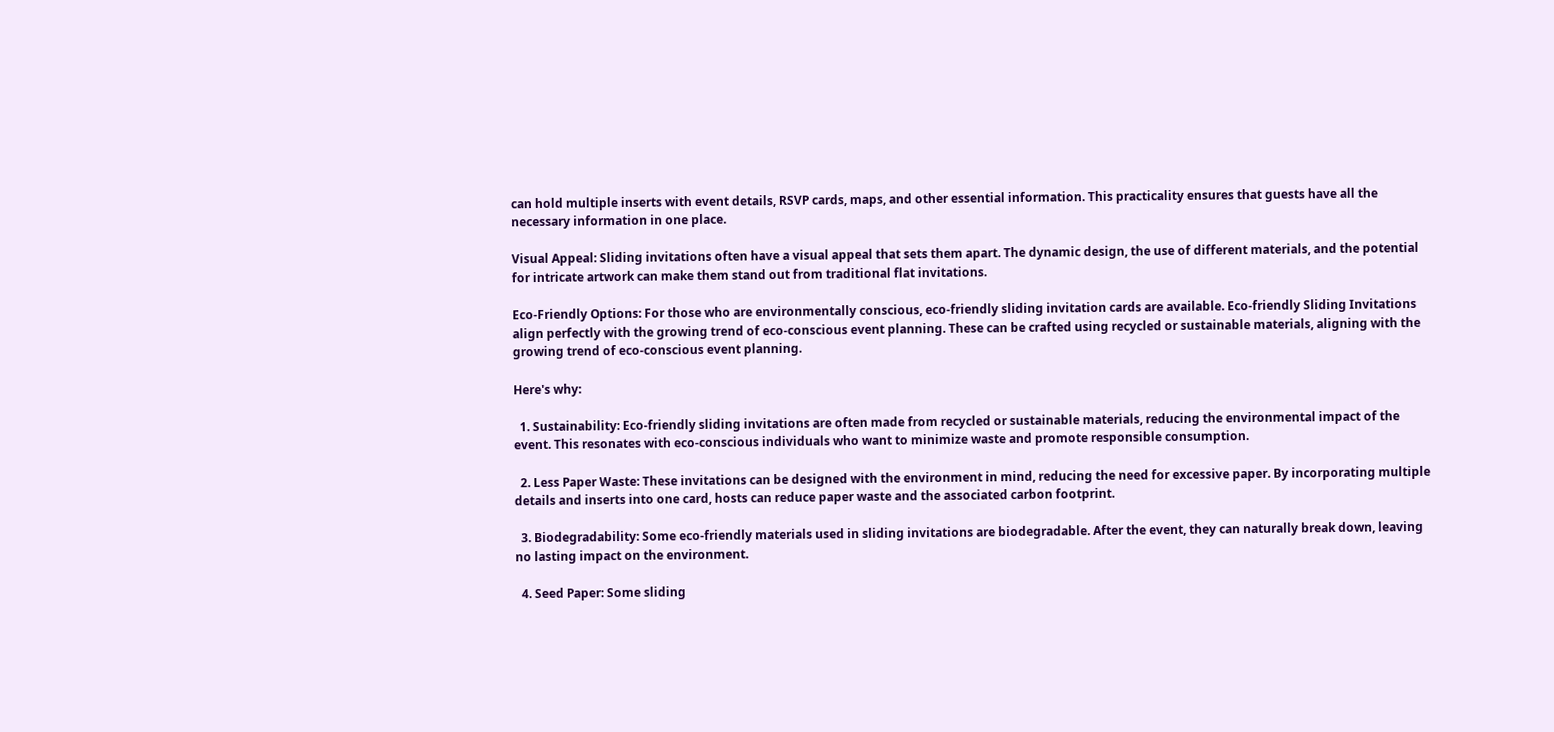can hold multiple inserts with event details, RSVP cards, maps, and other essential information. This practicality ensures that guests have all the necessary information in one place.

Visual Appeal: Sliding invitations often have a visual appeal that sets them apart. The dynamic design, the use of different materials, and the potential for intricate artwork can make them stand out from traditional flat invitations.

Eco-Friendly Options: For those who are environmentally conscious, eco-friendly sliding invitation cards are available. Eco-friendly Sliding Invitations align perfectly with the growing trend of eco-conscious event planning. These can be crafted using recycled or sustainable materials, aligning with the growing trend of eco-conscious event planning.

Here's why:

  1. Sustainability: Eco-friendly sliding invitations are often made from recycled or sustainable materials, reducing the environmental impact of the event. This resonates with eco-conscious individuals who want to minimize waste and promote responsible consumption.

  2. Less Paper Waste: These invitations can be designed with the environment in mind, reducing the need for excessive paper. By incorporating multiple details and inserts into one card, hosts can reduce paper waste and the associated carbon footprint.

  3. Biodegradability: Some eco-friendly materials used in sliding invitations are biodegradable. After the event, they can naturally break down, leaving no lasting impact on the environment.

  4. Seed Paper: Some sliding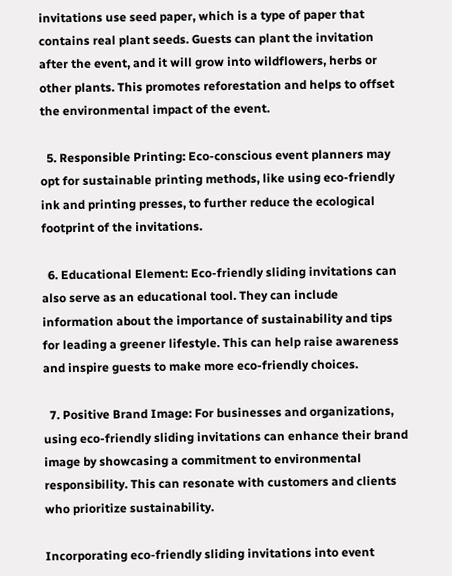invitations use seed paper, which is a type of paper that contains real plant seeds. Guests can plant the invitation after the event, and it will grow into wildflowers, herbs or other plants. This promotes reforestation and helps to offset the environmental impact of the event.

  5. Responsible Printing: Eco-conscious event planners may opt for sustainable printing methods, like using eco-friendly ink and printing presses, to further reduce the ecological footprint of the invitations.

  6. Educational Element: Eco-friendly sliding invitations can also serve as an educational tool. They can include information about the importance of sustainability and tips for leading a greener lifestyle. This can help raise awareness and inspire guests to make more eco-friendly choices.

  7. Positive Brand Image: For businesses and organizations, using eco-friendly sliding invitations can enhance their brand image by showcasing a commitment to environmental responsibility. This can resonate with customers and clients who prioritize sustainability.

Incorporating eco-friendly sliding invitations into event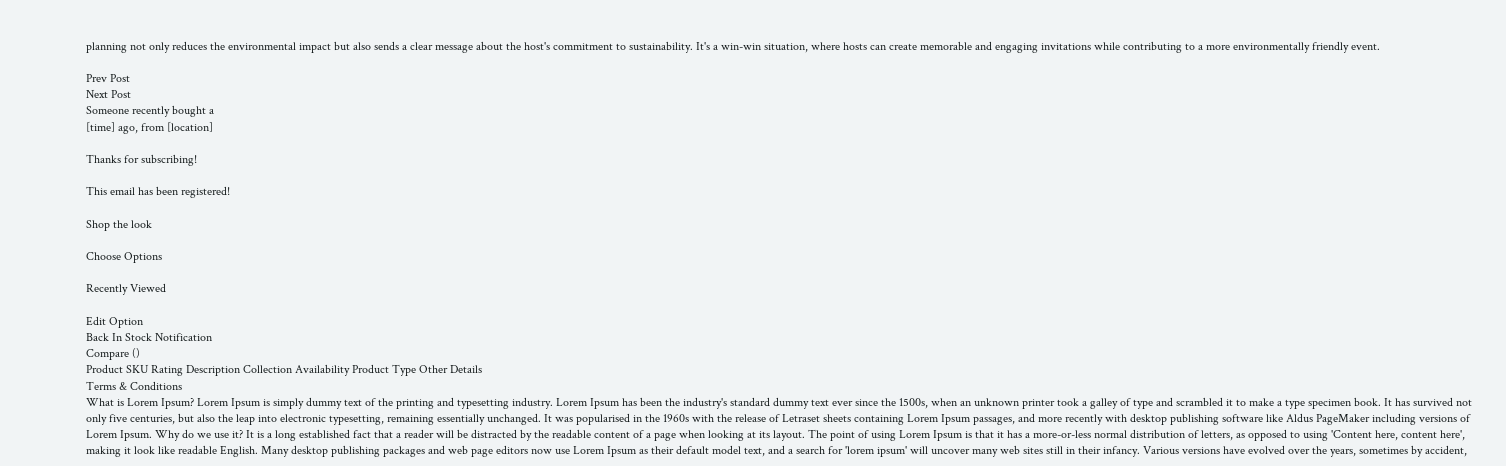planning not only reduces the environmental impact but also sends a clear message about the host's commitment to sustainability. It's a win-win situation, where hosts can create memorable and engaging invitations while contributing to a more environmentally friendly event.

Prev Post
Next Post
Someone recently bought a
[time] ago, from [location]

Thanks for subscribing!

This email has been registered!

Shop the look

Choose Options

Recently Viewed

Edit Option
Back In Stock Notification
Compare ()
Product SKU Rating Description Collection Availability Product Type Other Details
Terms & Conditions
What is Lorem Ipsum? Lorem Ipsum is simply dummy text of the printing and typesetting industry. Lorem Ipsum has been the industry's standard dummy text ever since the 1500s, when an unknown printer took a galley of type and scrambled it to make a type specimen book. It has survived not only five centuries, but also the leap into electronic typesetting, remaining essentially unchanged. It was popularised in the 1960s with the release of Letraset sheets containing Lorem Ipsum passages, and more recently with desktop publishing software like Aldus PageMaker including versions of Lorem Ipsum. Why do we use it? It is a long established fact that a reader will be distracted by the readable content of a page when looking at its layout. The point of using Lorem Ipsum is that it has a more-or-less normal distribution of letters, as opposed to using 'Content here, content here', making it look like readable English. Many desktop publishing packages and web page editors now use Lorem Ipsum as their default model text, and a search for 'lorem ipsum' will uncover many web sites still in their infancy. Various versions have evolved over the years, sometimes by accident,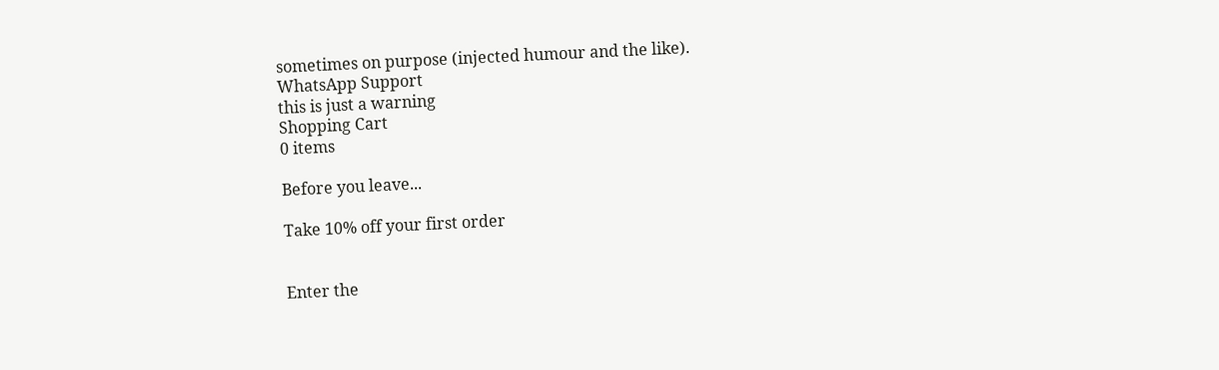sometimes on purpose (injected humour and the like).
WhatsApp Support
this is just a warning
Shopping Cart
0 items

Before you leave...

Take 10% off your first order


Enter the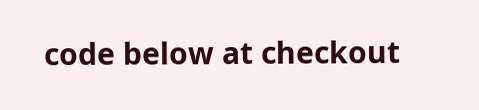code below at checkout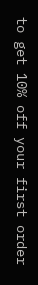to get 10% off your first order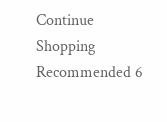Continue Shopping
Recommended 6